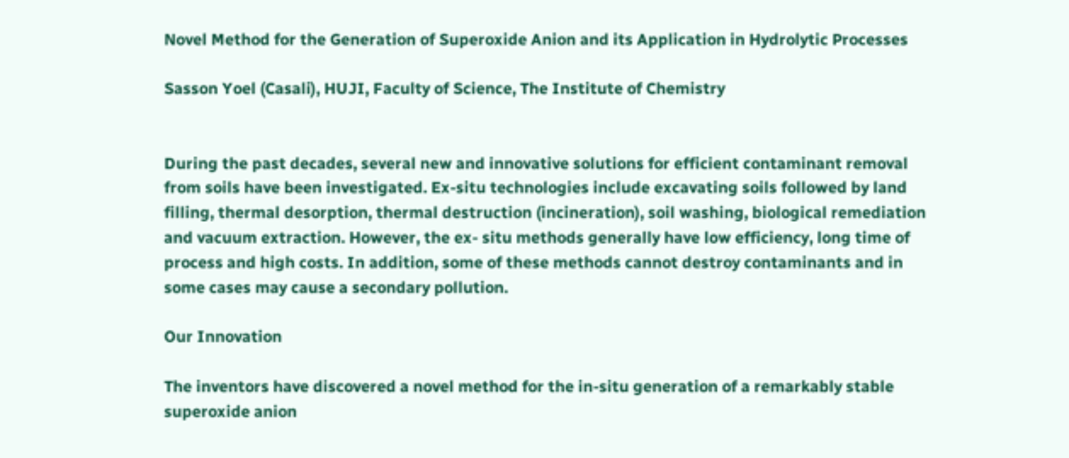Novel Method for the Generation of Superoxide Anion and its Application in Hydrolytic Processes

Sasson Yoel (Casali), HUJI, Faculty of Science, The Institute of Chemistry


During the past decades, several new and innovative solutions for efficient contaminant removal from soils have been investigated. Ex-situ technologies include excavating soils followed by land filling, thermal desorption, thermal destruction (incineration), soil washing, biological remediation and vacuum extraction. However, the ex- situ methods generally have low efficiency, long time of process and high costs. In addition, some of these methods cannot destroy contaminants and in some cases may cause a secondary pollution.

Our Innovation

The inventors have discovered a novel method for the in-situ generation of a remarkably stable superoxide anion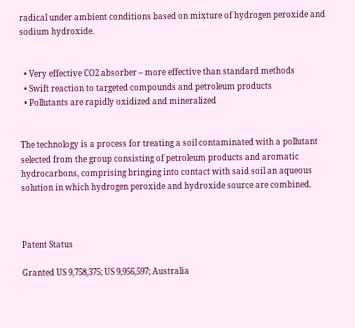radical under ambient conditions based on mixture of hydrogen peroxide and sodium hydroxide.


  • Very effective CO2 absorber – more effective than standard methods
  • Swift reaction to targeted compounds and petroleum products
  • Pollutants are rapidly oxidized and mineralized


The technology is a process for treating a soil contaminated with a pollutant selected from the group consisting of petroleum products and aromatic hydrocarbons, comprising bringing into contact with said soil an aqueous solution in which hydrogen peroxide and hydroxide source are combined.



Patent Status

Granted US 9,758,375; US 9,956,597; Australia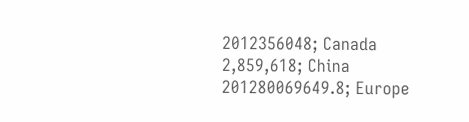2012356048; Canada 2,859,618; China 201280069649.8; Europe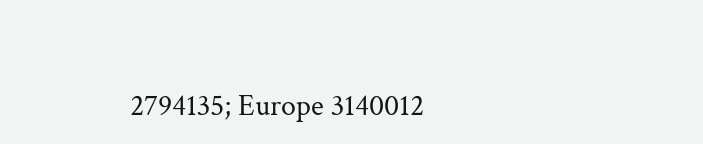2794135; Europe 3140012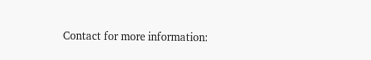Contact for more information: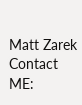Matt Zarek
Contact ME: